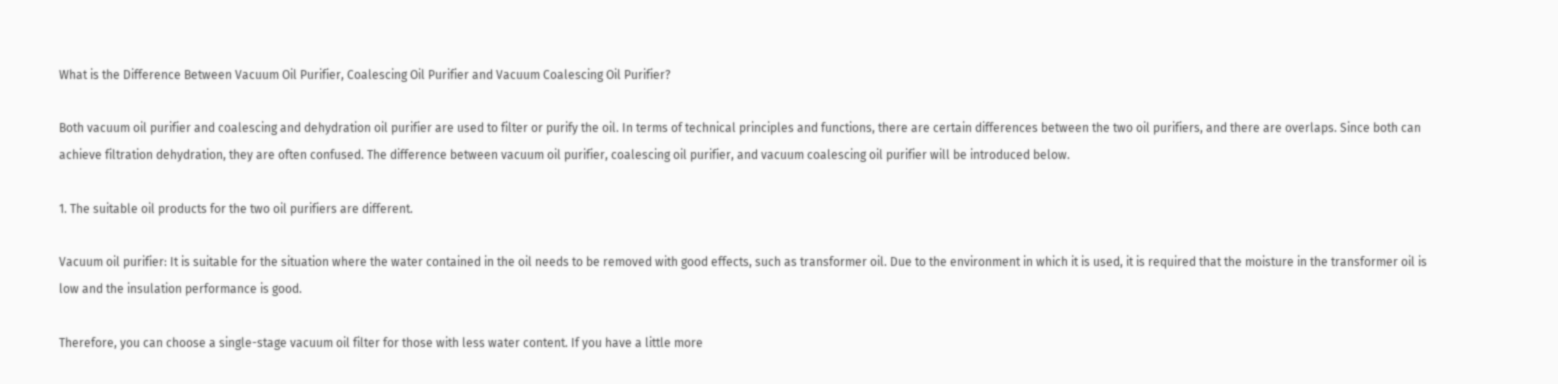What is the Difference Between Vacuum Oil Purifier, Coalescing Oil Purifier and Vacuum Coalescing Oil Purifier?

Both vacuum oil purifier and coalescing and dehydration oil purifier are used to filter or purify the oil. In terms of technical principles and functions, there are certain differences between the two oil purifiers, and there are overlaps. Since both can achieve filtration dehydration, they are often confused. The difference between vacuum oil purifier, coalescing oil purifier, and vacuum coalescing oil purifier will be introduced below.

1. The suitable oil products for the two oil purifiers are different.

Vacuum oil purifier: It is suitable for the situation where the water contained in the oil needs to be removed with good effects, such as transformer oil. Due to the environment in which it is used, it is required that the moisture in the transformer oil is low and the insulation performance is good.

Therefore, you can choose a single-stage vacuum oil filter for those with less water content. If you have a little more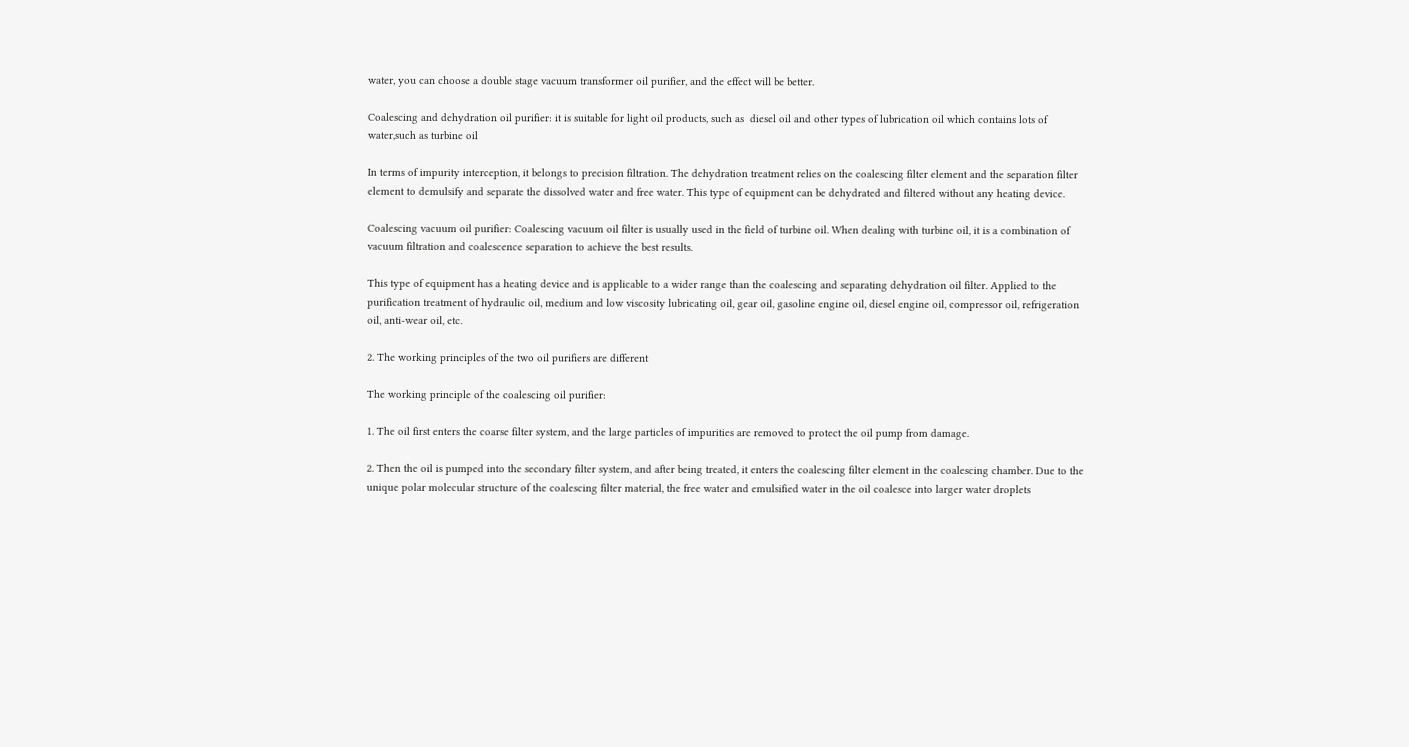water, you can choose a double stage vacuum transformer oil purifier, and the effect will be better.

Coalescing and dehydration oil purifier: it is suitable for light oil products, such as  diesel oil and other types of lubrication oil which contains lots of water,such as turbine oil

In terms of impurity interception, it belongs to precision filtration. The dehydration treatment relies on the coalescing filter element and the separation filter element to demulsify and separate the dissolved water and free water. This type of equipment can be dehydrated and filtered without any heating device.

Coalescing vacuum oil purifier: Coalescing vacuum oil filter is usually used in the field of turbine oil. When dealing with turbine oil, it is a combination of vacuum filtration and coalescence separation to achieve the best results.

This type of equipment has a heating device and is applicable to a wider range than the coalescing and separating dehydration oil filter. Applied to the purification treatment of hydraulic oil, medium and low viscosity lubricating oil, gear oil, gasoline engine oil, diesel engine oil, compressor oil, refrigeration oil, anti-wear oil, etc.

2. The working principles of the two oil purifiers are different

The working principle of the coalescing oil purifier:

1. The oil first enters the coarse filter system, and the large particles of impurities are removed to protect the oil pump from damage.

2. Then the oil is pumped into the secondary filter system, and after being treated, it enters the coalescing filter element in the coalescing chamber. Due to the unique polar molecular structure of the coalescing filter material, the free water and emulsified water in the oil coalesce into larger water droplets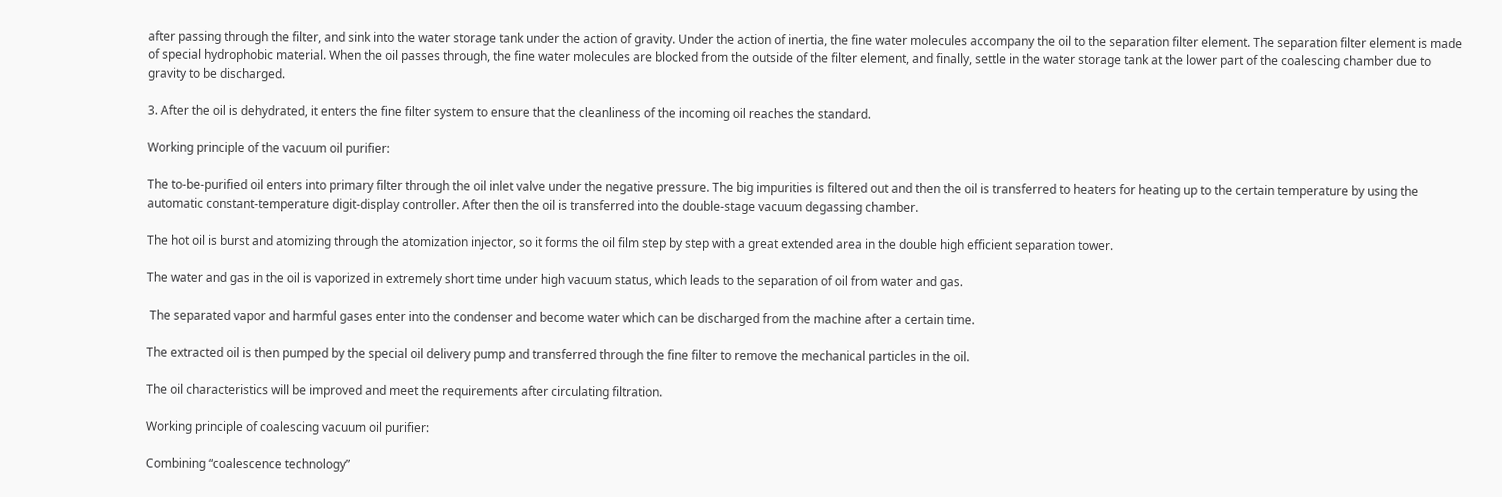after passing through the filter, and sink into the water storage tank under the action of gravity. Under the action of inertia, the fine water molecules accompany the oil to the separation filter element. The separation filter element is made of special hydrophobic material. When the oil passes through, the fine water molecules are blocked from the outside of the filter element, and finally, settle in the water storage tank at the lower part of the coalescing chamber due to gravity to be discharged.

3. After the oil is dehydrated, it enters the fine filter system to ensure that the cleanliness of the incoming oil reaches the standard.

Working principle of the vacuum oil purifier:

The to-be-purified oil enters into primary filter through the oil inlet valve under the negative pressure. The big impurities is filtered out and then the oil is transferred to heaters for heating up to the certain temperature by using the automatic constant-temperature digit-display controller. After then the oil is transferred into the double-stage vacuum degassing chamber.

The hot oil is burst and atomizing through the atomization injector, so it forms the oil film step by step with a great extended area in the double high efficient separation tower.

The water and gas in the oil is vaporized in extremely short time under high vacuum status, which leads to the separation of oil from water and gas.

 The separated vapor and harmful gases enter into the condenser and become water which can be discharged from the machine after a certain time.

The extracted oil is then pumped by the special oil delivery pump and transferred through the fine filter to remove the mechanical particles in the oil.

The oil characteristics will be improved and meet the requirements after circulating filtration.

Working principle of coalescing vacuum oil purifier:

Combining “coalescence technology”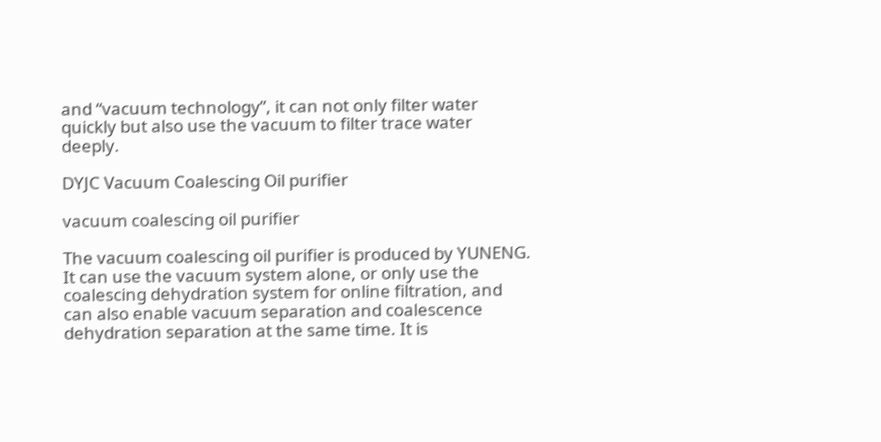and “vacuum technology”, it can not only filter water quickly but also use the vacuum to filter trace water deeply.

DYJC Vacuum Coalescing Oil purifier

vacuum coalescing oil purifier

The vacuum coalescing oil purifier is produced by YUNENG. It can use the vacuum system alone, or only use the coalescing dehydration system for online filtration, and can also enable vacuum separation and coalescence dehydration separation at the same time. It is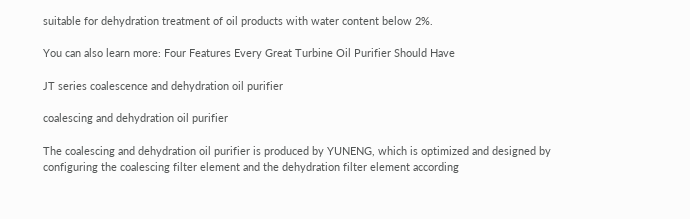suitable for dehydration treatment of oil products with water content below 2%.

You can also learn more: Four Features Every Great Turbine Oil Purifier Should Have

JT series coalescence and dehydration oil purifier

coalescing and dehydration oil purifier

The coalescing and dehydration oil purifier is produced by YUNENG, which is optimized and designed by configuring the coalescing filter element and the dehydration filter element according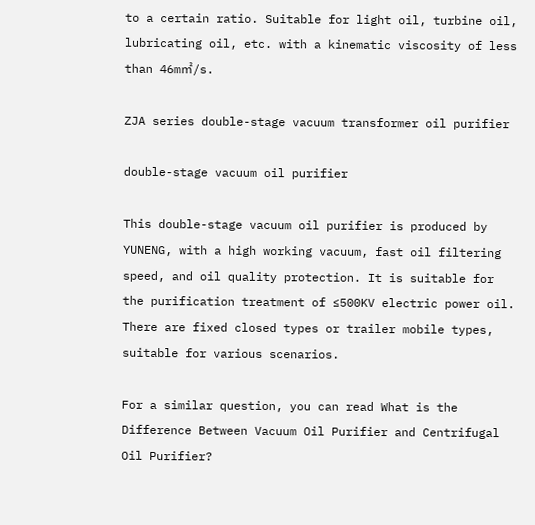to a certain ratio. Suitable for light oil, turbine oil, lubricating oil, etc. with a kinematic viscosity of less than 46m㎡/s.

ZJA series double-stage vacuum transformer oil purifier

double-stage vacuum oil purifier

This double-stage vacuum oil purifier is produced by YUNENG, with a high working vacuum, fast oil filtering speed, and oil quality protection. It is suitable for the purification treatment of ≤500KV electric power oil. There are fixed closed types or trailer mobile types, suitable for various scenarios.

For a similar question, you can read What is the Difference Between Vacuum Oil Purifier and Centrifugal Oil Purifier?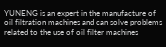YUNENG is an expert in the manufacture of oil filtration machines and can solve problems related to the use of oil filter machines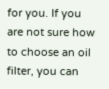for you. If you are not sure how to choose an oil filter, you can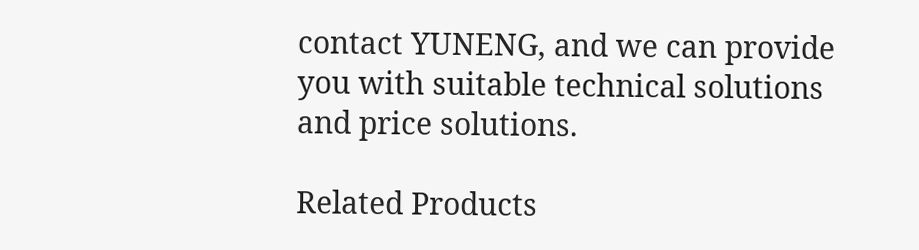contact YUNENG, and we can provide you with suitable technical solutions and price solutions.

Related Products